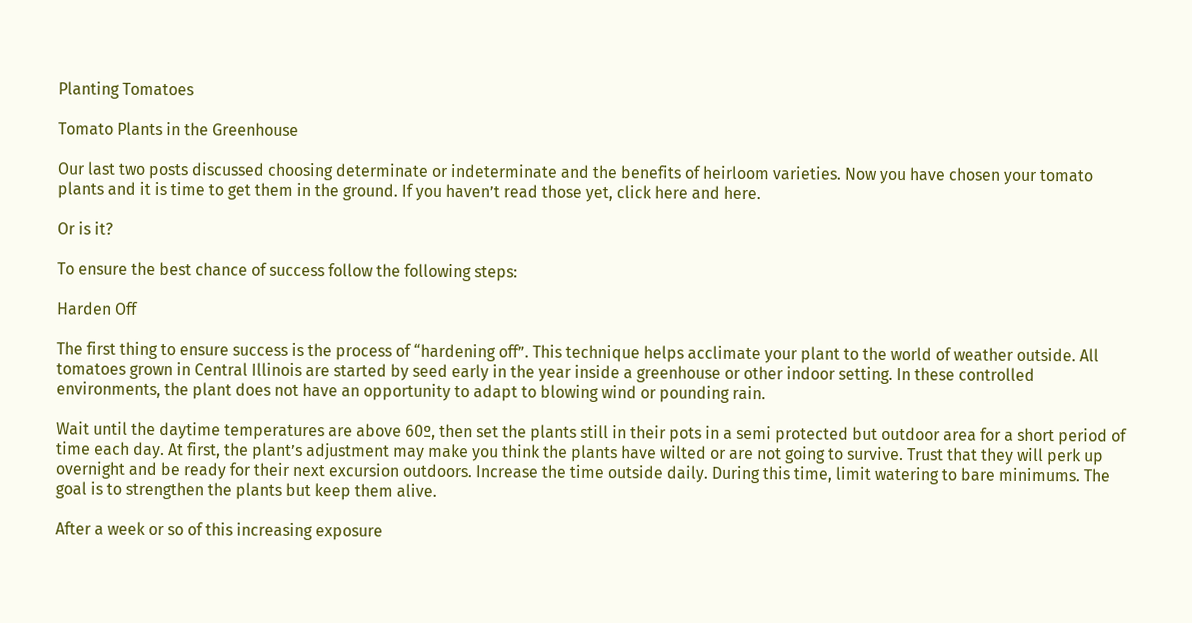Planting Tomatoes

Tomato Plants in the Greenhouse

Our last two posts discussed choosing determinate or indeterminate and the benefits of heirloom varieties. Now you have chosen your tomato plants and it is time to get them in the ground. If you haven’t read those yet, click here and here.

Or is it?

To ensure the best chance of success follow the following steps:

Harden Off

The first thing to ensure success is the process of “hardening off”. This technique helps acclimate your plant to the world of weather outside. All tomatoes grown in Central Illinois are started by seed early in the year inside a greenhouse or other indoor setting. In these controlled environments, the plant does not have an opportunity to adapt to blowing wind or pounding rain.

Wait until the daytime temperatures are above 60º, then set the plants still in their pots in a semi protected but outdoor area for a short period of time each day. At first, the plant’s adjustment may make you think the plants have wilted or are not going to survive. Trust that they will perk up overnight and be ready for their next excursion outdoors. Increase the time outside daily. During this time, limit watering to bare minimums. The goal is to strengthen the plants but keep them alive.

After a week or so of this increasing exposure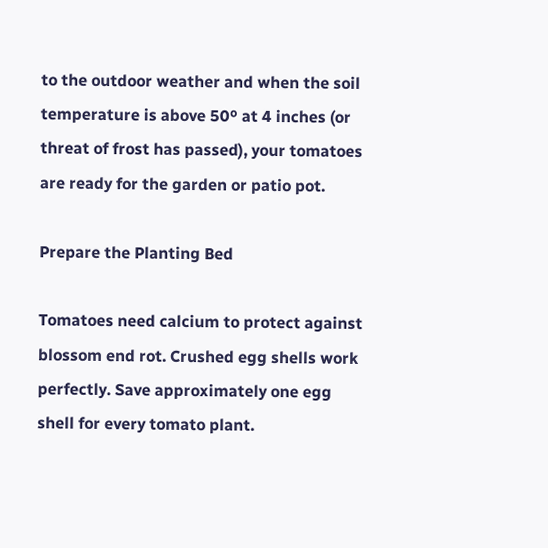to the outdoor weather and when the soil temperature is above 50º at 4 inches (or threat of frost has passed), your tomatoes are ready for the garden or patio pot.

Prepare the Planting Bed

Tomatoes need calcium to protect against blossom end rot. Crushed egg shells work perfectly. Save approximately one egg shell for every tomato plant.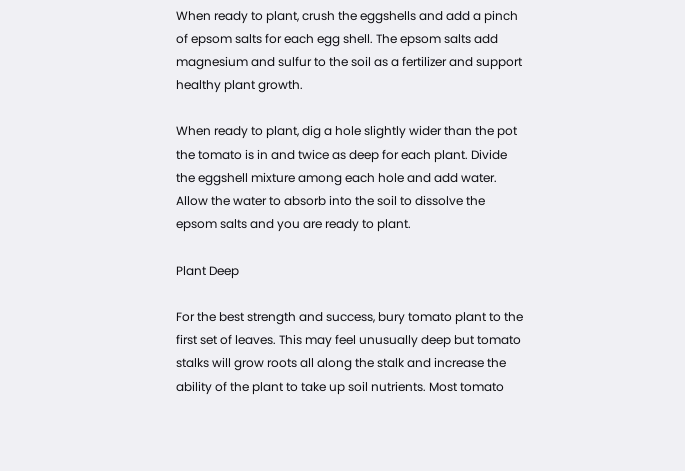When ready to plant, crush the eggshells and add a pinch of epsom salts for each egg shell. The epsom salts add magnesium and sulfur to the soil as a fertilizer and support healthy plant growth.

When ready to plant, dig a hole slightly wider than the pot the tomato is in and twice as deep for each plant. Divide the eggshell mixture among each hole and add water. Allow the water to absorb into the soil to dissolve the epsom salts and you are ready to plant.

Plant Deep

For the best strength and success, bury tomato plant to the first set of leaves. This may feel unusually deep but tomato stalks will grow roots all along the stalk and increase the ability of the plant to take up soil nutrients. Most tomato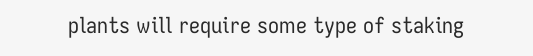plants will require some type of staking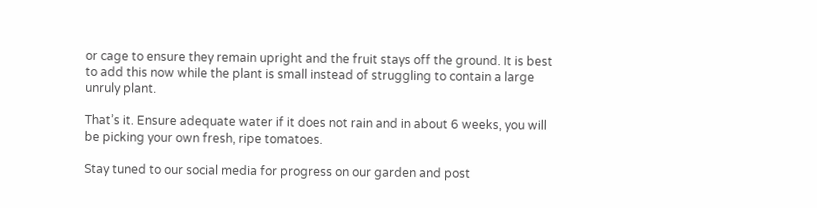or cage to ensure they remain upright and the fruit stays off the ground. It is best to add this now while the plant is small instead of struggling to contain a large unruly plant.

That’s it. Ensure adequate water if it does not rain and in about 6 weeks, you will be picking your own fresh, ripe tomatoes.

Stay tuned to our social media for progress on our garden and post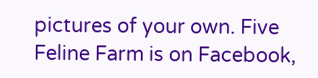pictures of your own. Five Feline Farm is on Facebook,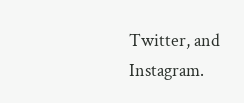Twitter, and Instagram.